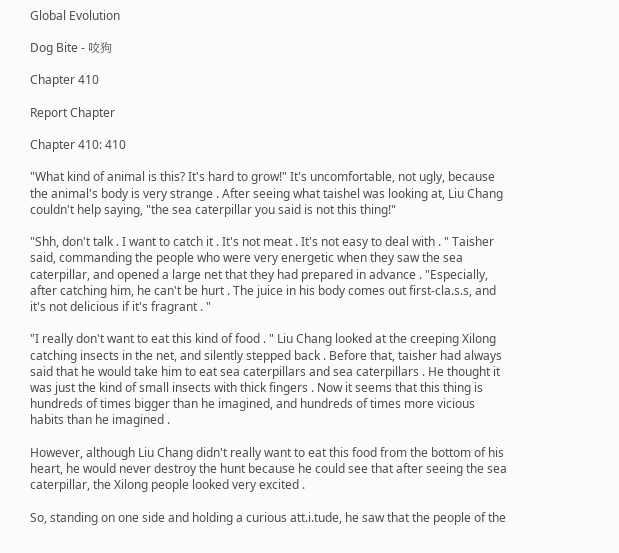Global Evolution

Dog Bite - 咬狗

Chapter 410

Report Chapter

Chapter 410: 410

"What kind of animal is this? It's hard to grow!" It's uncomfortable, not ugly, because the animal's body is very strange . After seeing what taishel was looking at, Liu Chang couldn't help saying, "the sea caterpillar you said is not this thing!"

"Shh, don't talk . I want to catch it . It's not meat . It's not easy to deal with . " Taisher said, commanding the people who were very energetic when they saw the sea caterpillar, and opened a large net that they had prepared in advance . "Especially, after catching him, he can't be hurt . The juice in his body comes out first-cla.s.s, and it's not delicious if it's fragrant . "

"I really don't want to eat this kind of food . " Liu Chang looked at the creeping Xilong catching insects in the net, and silently stepped back . Before that, taisher had always said that he would take him to eat sea caterpillars and sea caterpillars . He thought it was just the kind of small insects with thick fingers . Now it seems that this thing is hundreds of times bigger than he imagined, and hundreds of times more vicious habits than he imagined .

However, although Liu Chang didn't really want to eat this food from the bottom of his heart, he would never destroy the hunt because he could see that after seeing the sea caterpillar, the Xilong people looked very excited .

So, standing on one side and holding a curious att.i.tude, he saw that the people of the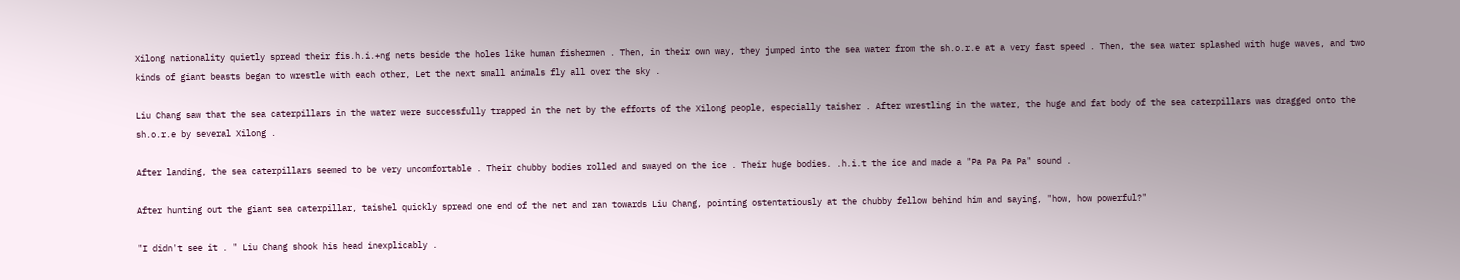Xilong nationality quietly spread their fis.h.i.+ng nets beside the holes like human fishermen . Then, in their own way, they jumped into the sea water from the sh.o.r.e at a very fast speed . Then, the sea water splashed with huge waves, and two kinds of giant beasts began to wrestle with each other, Let the next small animals fly all over the sky .

Liu Chang saw that the sea caterpillars in the water were successfully trapped in the net by the efforts of the Xilong people, especially taisher . After wrestling in the water, the huge and fat body of the sea caterpillars was dragged onto the sh.o.r.e by several Xilong .

After landing, the sea caterpillars seemed to be very uncomfortable . Their chubby bodies rolled and swayed on the ice . Their huge bodies. .h.i.t the ice and made a "Pa Pa Pa Pa" sound .

After hunting out the giant sea caterpillar, taishel quickly spread one end of the net and ran towards Liu Chang, pointing ostentatiously at the chubby fellow behind him and saying, "how, how powerful?"

"I didn't see it . " Liu Chang shook his head inexplicably .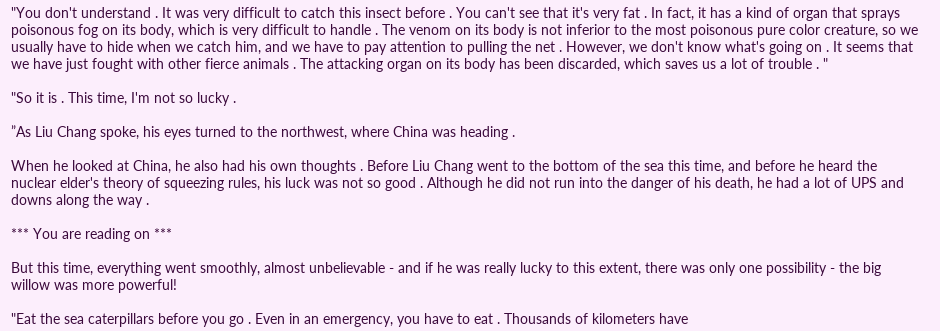"You don't understand . It was very difficult to catch this insect before . You can't see that it's very fat . In fact, it has a kind of organ that sprays poisonous fog on its body, which is very difficult to handle . The venom on its body is not inferior to the most poisonous pure color creature, so we usually have to hide when we catch him, and we have to pay attention to pulling the net . However, we don't know what's going on . It seems that we have just fought with other fierce animals . The attacking organ on its body has been discarded, which saves us a lot of trouble . "

"So it is . This time, I'm not so lucky .

”As Liu Chang spoke, his eyes turned to the northwest, where China was heading .

When he looked at China, he also had his own thoughts . Before Liu Chang went to the bottom of the sea this time, and before he heard the nuclear elder's theory of squeezing rules, his luck was not so good . Although he did not run into the danger of his death, he had a lot of UPS and downs along the way .

*** You are reading on ***

But this time, everything went smoothly, almost unbelievable - and if he was really lucky to this extent, there was only one possibility - the big willow was more powerful!

"Eat the sea caterpillars before you go . Even in an emergency, you have to eat . Thousands of kilometers have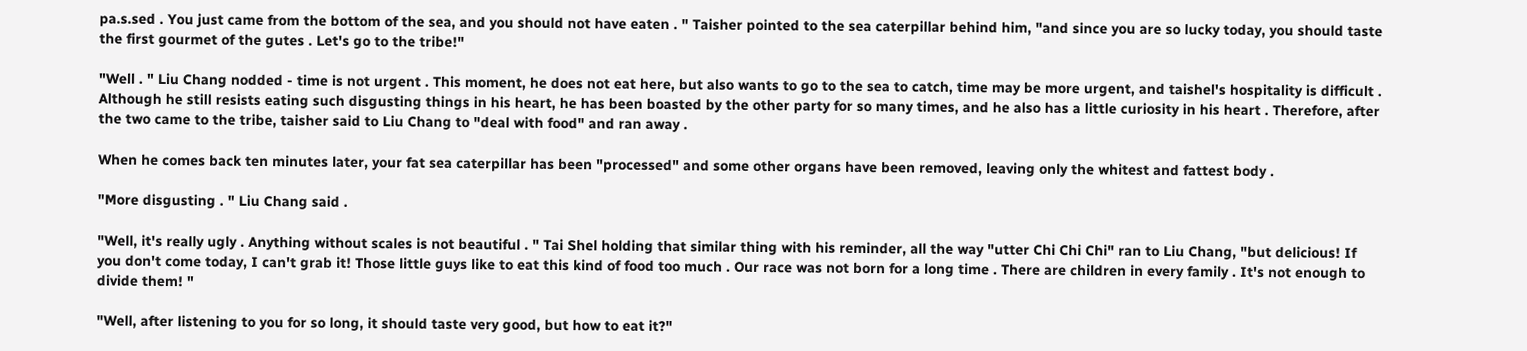pa.s.sed . You just came from the bottom of the sea, and you should not have eaten . " Taisher pointed to the sea caterpillar behind him, "and since you are so lucky today, you should taste the first gourmet of the gutes . Let's go to the tribe!"

"Well . " Liu Chang nodded - time is not urgent . This moment, he does not eat here, but also wants to go to the sea to catch, time may be more urgent, and taishel's hospitality is difficult . Although he still resists eating such disgusting things in his heart, he has been boasted by the other party for so many times, and he also has a little curiosity in his heart . Therefore, after the two came to the tribe, taisher said to Liu Chang to "deal with food" and ran away .

When he comes back ten minutes later, your fat sea caterpillar has been "processed" and some other organs have been removed, leaving only the whitest and fattest body .

"More disgusting . " Liu Chang said .

"Well, it's really ugly . Anything without scales is not beautiful . " Tai Shel holding that similar thing with his reminder, all the way "utter Chi Chi Chi" ran to Liu Chang, "but delicious! If you don't come today, I can't grab it! Those little guys like to eat this kind of food too much . Our race was not born for a long time . There are children in every family . It's not enough to divide them! "

"Well, after listening to you for so long, it should taste very good, but how to eat it?"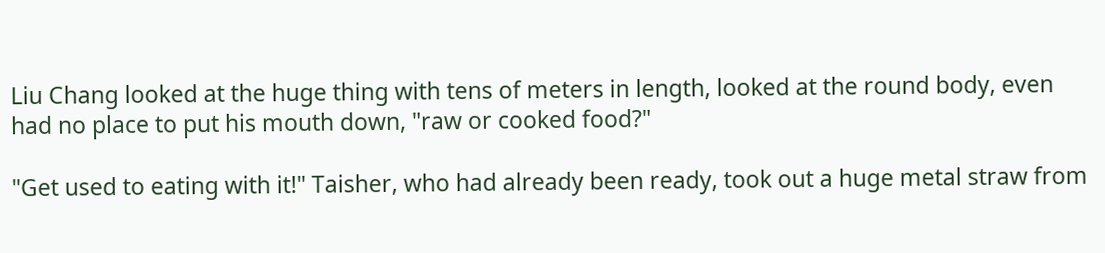Liu Chang looked at the huge thing with tens of meters in length, looked at the round body, even had no place to put his mouth down, "raw or cooked food?"

"Get used to eating with it!" Taisher, who had already been ready, took out a huge metal straw from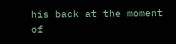his back at the moment of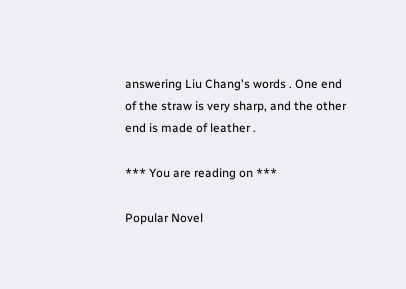answering Liu Chang's words . One end of the straw is very sharp, and the other end is made of leather .

*** You are reading on ***

Popular Novel